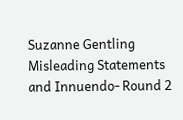Suzanne Gentling Misleading Statements and Innuendo- Round 2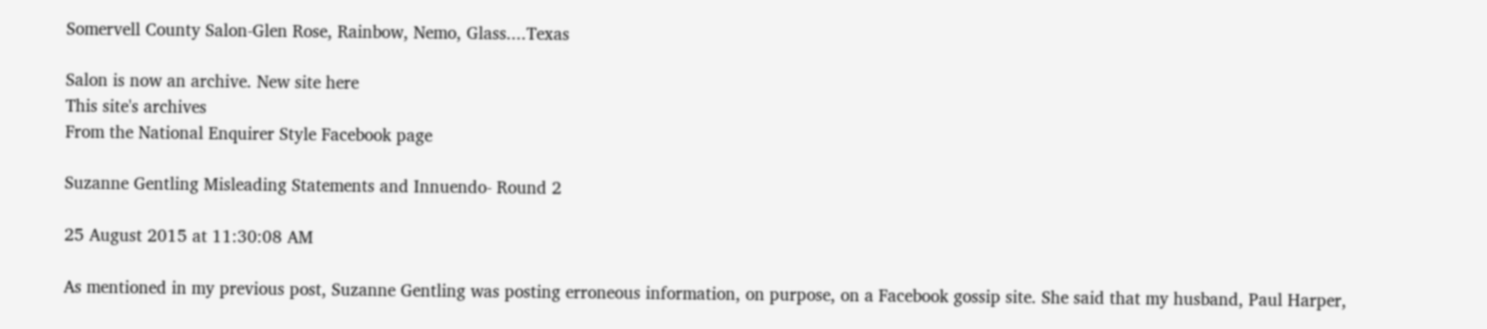Somervell County Salon-Glen Rose, Rainbow, Nemo, Glass....Texas

Salon is now an archive. New site here
This site's archives
From the National Enquirer Style Facebook page

Suzanne Gentling Misleading Statements and Innuendo- Round 2

25 August 2015 at 11:30:08 AM

As mentioned in my previous post, Suzanne Gentling was posting erroneous information, on purpose, on a Facebook gossip site. She said that my husband, Paul Harper,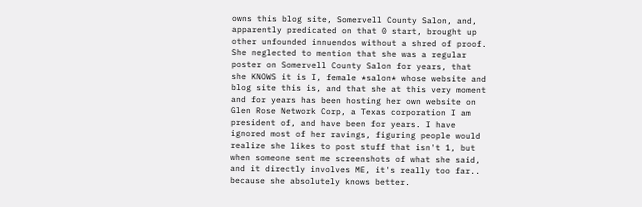owns this blog site, Somervell County Salon, and, apparently predicated on that 0 start, brought up other unfounded innuendos without a shred of proof. She neglected to mention that she was a regular poster on Somervell County Salon for years, that she KNOWS it is I, female *salon* whose website and blog site this is, and that she at this very moment and for years has been hosting her own website on Glen Rose Network Corp, a Texas corporation I am president of, and have been for years. I have ignored most of her ravings, figuring people would realize she likes to post stuff that isn't 1, but when someone sent me screenshots of what she said, and it directly involves ME, it's really too far.. because she absolutely knows better.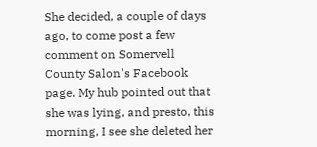She decided, a couple of days ago, to come post a few comment on Somervell County Salon's Facebook page. My hub pointed out that she was lying, and presto, this morning, I see she deleted her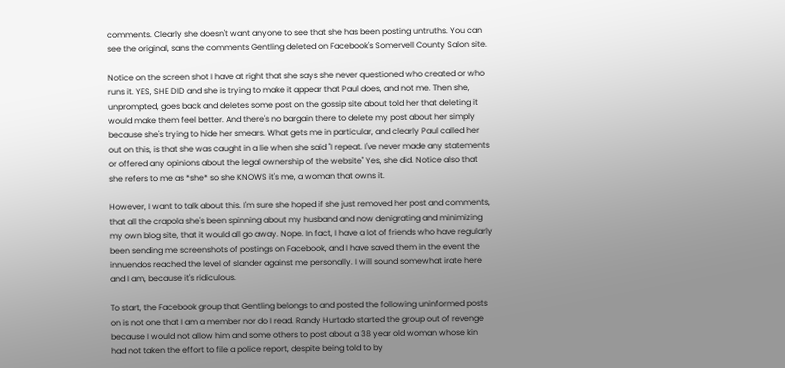comments. Clearly she doesn't want anyone to see that she has been posting untruths. You can see the original, sans the comments Gentling deleted on Facebook's Somervell County Salon site.

Notice on the screen shot I have at right that she says she never questioned who created or who runs it. YES, SHE DID and she is trying to make it appear that Paul does, and not me. Then she, unprompted, goes back and deletes some post on the gossip site about told her that deleting it would make them feel better. And there's no bargain there to delete my post about her simply because she's trying to hide her smears. What gets me in particular, and clearly Paul called her out on this, is that she was caught in a lie when she said "I repeat. I've never made any statements or offered any opinions about the legal ownership of the website" Yes, she did. Notice also that she refers to me as *she* so she KNOWS it's me, a woman that owns it.

However, I want to talk about this. I'm sure she hoped if she just removed her post and comments, that all the crapola she's been spinning about my husband and now denigrating and minimizing my own blog site, that it would all go away. Nope. In fact, I have a lot of friends who have regularly been sending me screenshots of postings on Facebook, and I have saved them in the event the innuendos reached the level of slander against me personally. I will sound somewhat irate here and I am, because it's ridiculous.

To start, the Facebook group that Gentling belongs to and posted the following uninformed posts on is not one that I am a member nor do I read. Randy Hurtado started the group out of revenge because I would not allow him and some others to post about a 38 year old woman whose kin had not taken the effort to file a police report, despite being told to by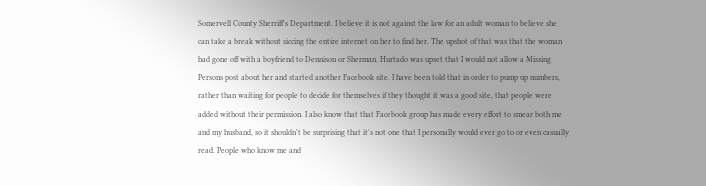Somervell County Sherriff's Department. I believe it is not against the law for an adult woman to believe she can take a break without siccing the entire internet on her to find her. The upshot of that was that the woman had gone off with a boyfriend to Dennison or Sherman. Hurtado was upset that I would not allow a Missing Persons post about her and started another Facebook site. I have been told that in order to pump up numbers, rather than waiting for people to decide for themselves if they thought it was a good site, that people were added without their permission. I also know that that Facebook group has made every effort to smear both me and my husband, so it shouldn't be surprising that it's not one that I personally would ever go to or even casually read. People who know me and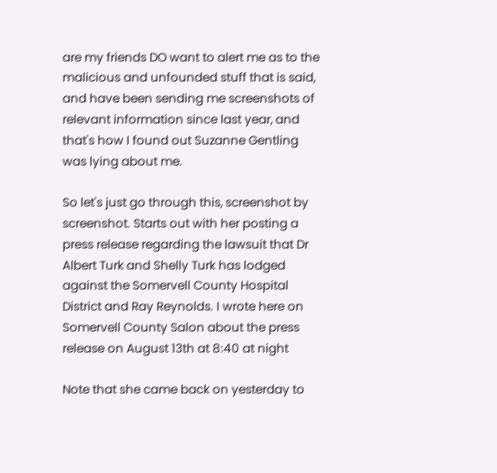are my friends DO want to alert me as to the malicious and unfounded stuff that is said, and have been sending me screenshots of relevant information since last year, and that's how I found out Suzanne Gentling was lying about me.

So let's just go through this, screenshot by screenshot. Starts out with her posting a press release regarding the lawsuit that Dr Albert Turk and Shelly Turk has lodged against the Somervell County Hospital District and Ray Reynolds. I wrote here on Somervell County Salon about the press release on August 13th at 8:40 at night

Note that she came back on yesterday to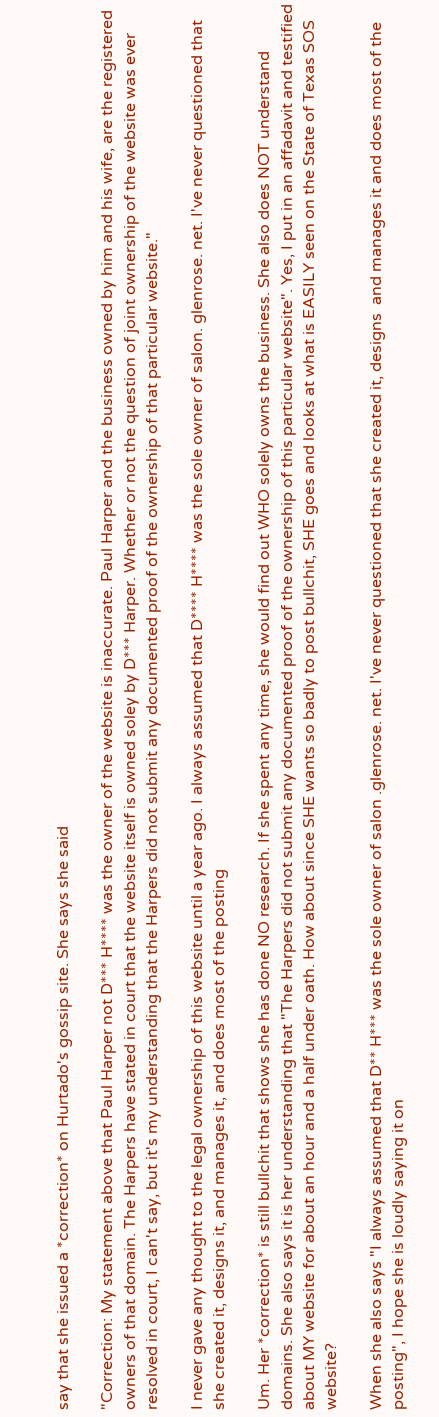say that she issued a *correction* on Hurtado's gossip site. She says she said

"Correction: My statement above that Paul Harper not D*** H**** was the owner of the website is inaccurate. Paul Harper and the business owned by him and his wife, are the registered owners of that domain. The Harpers have stated in court that the website itself is owned soley by D*** Harper. Whether or not the question of joint ownership of the website was ever resolved in court, I can't say, but it's my understanding that the Harpers did not submit any documented proof of the ownership of that particular website."

I never gave any thought to the legal ownership of this website until a year ago. I always assumed that D**** H**** was the sole owner of salon. glenrose. net. I've never questioned that she created it, designs it, and manages it, and does most of the posting

Um. Her *correction* is still bullchit that shows she has done NO research. If she spent any time, she would find out WHO solely owns the business. She also does NOT understand domains. She also says it is her understanding that "The Harpers did not submit any documented proof of the ownership of this particular website". Yes, I put in an affadavit and testified about MY website for about an hour and a half under oath. How about since SHE wants so badly to post bullchit, SHE goes and looks at what is EASILY seen on the State of Texas SOS website?

When she also says "I always assumed that D** H*** was the sole owner of salon .glenrose. net. I've never questioned that she created it, designs  and manages it and does most of the posting", I hope she is loudly saying it on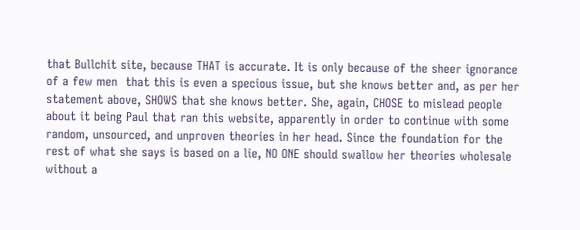that Bullchit site, because THAT is accurate. It is only because of the sheer ignorance of a few men  that this is even a specious issue, but she knows better and, as per her statement above, SHOWS that she knows better. She, again, CHOSE to mislead people about it being Paul that ran this website, apparently in order to continue with some random, unsourced, and unproven theories in her head. Since the foundation for the rest of what she says is based on a lie, NO ONE should swallow her theories wholesale without a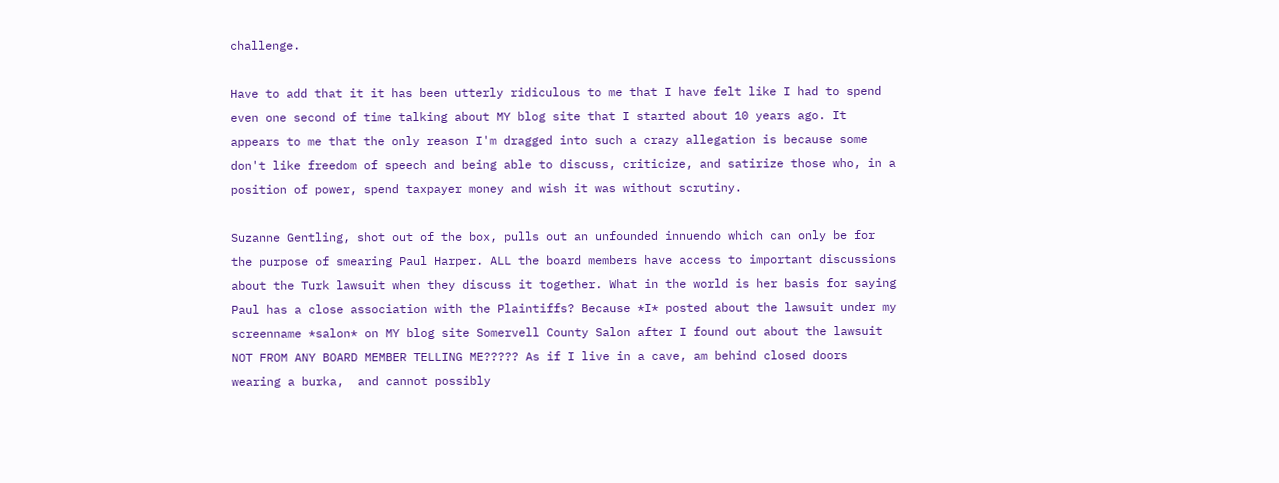challenge.

Have to add that it it has been utterly ridiculous to me that I have felt like I had to spend even one second of time talking about MY blog site that I started about 10 years ago. It appears to me that the only reason I'm dragged into such a crazy allegation is because some don't like freedom of speech and being able to discuss, criticize, and satirize those who, in a position of power, spend taxpayer money and wish it was without scrutiny.

Suzanne Gentling, shot out of the box, pulls out an unfounded innuendo which can only be for the purpose of smearing Paul Harper. ALL the board members have access to important discussions about the Turk lawsuit when they discuss it together. What in the world is her basis for saying Paul has a close association with the Plaintiffs? Because *I* posted about the lawsuit under my screenname *salon* on MY blog site Somervell County Salon after I found out about the lawsuit NOT FROM ANY BOARD MEMBER TELLING ME????? As if I live in a cave, am behind closed doors wearing a burka,  and cannot possibly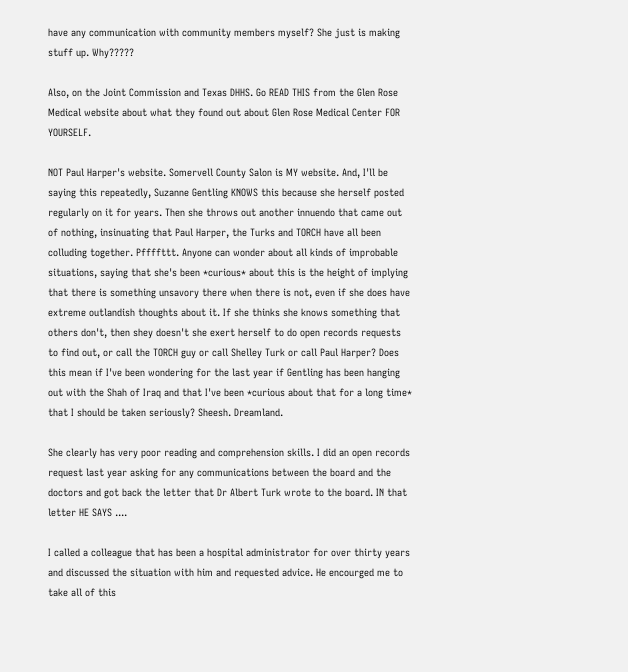have any communication with community members myself? She just is making stuff up. Why?????

Also, on the Joint Commission and Texas DHHS. Go READ THIS from the Glen Rose Medical website about what they found out about Glen Rose Medical Center FOR YOURSELF.

NOT Paul Harper's website. Somervell County Salon is MY website. And, I'll be saying this repeatedly, Suzanne Gentling KNOWS this because she herself posted regularly on it for years. Then she throws out another innuendo that came out of nothing, insinuating that Paul Harper, the Turks and TORCH have all been colluding together. Pffffttt. Anyone can wonder about all kinds of improbable situations, saying that she's been *curious* about this is the height of implying that there is something unsavory there when there is not, even if she does have extreme outlandish thoughts about it. If she thinks she knows something that others don't, then shey doesn't she exert herself to do open records requests to find out, or call the TORCH guy or call Shelley Turk or call Paul Harper? Does this mean if I've been wondering for the last year if Gentling has been hanging out with the Shah of Iraq and that I've been *curious about that for a long time* that I should be taken seriously? Sheesh. Dreamland.

She clearly has very poor reading and comprehension skills. I did an open records request last year asking for any communications between the board and the doctors and got back the letter that Dr Albert Turk wrote to the board. IN that letter HE SAYS ....

I called a colleague that has been a hospital administrator for over thirty years and discussed the situation with him and requested advice. He encourged me to take all of this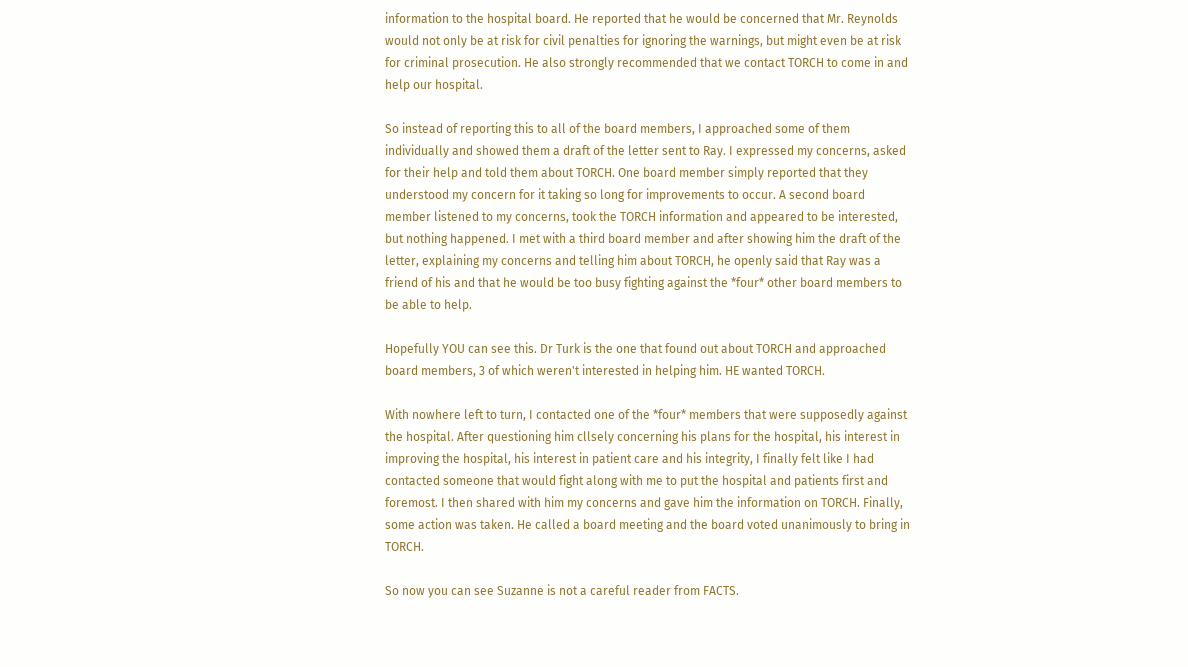information to the hospital board. He reported that he would be concerned that Mr. Reynolds would not only be at risk for civil penalties for ignoring the warnings, but might even be at risk for criminal prosecution. He also strongly recommended that we contact TORCH to come in and help our hospital.

So instead of reporting this to all of the board members, I approached some of them individually and showed them a draft of the letter sent to Ray. I expressed my concerns, asked for their help and told them about TORCH. One board member simply reported that they understood my concern for it taking so long for improvements to occur. A second board member listened to my concerns, took the TORCH information and appeared to be interested, but nothing happened. I met with a third board member and after showing him the draft of the letter, explaining my concerns and telling him about TORCH, he openly said that Ray was a friend of his and that he would be too busy fighting against the *four* other board members to be able to help.

Hopefully YOU can see this. Dr Turk is the one that found out about TORCH and approached board members, 3 of which weren't interested in helping him. HE wanted TORCH.

With nowhere left to turn, I contacted one of the *four* members that were supposedly against the hospital. After questioning him cllsely concerning his plans for the hospital, his interest in improving the hospital, his interest in patient care and his integrity, I finally felt like I had contacted someone that would fight along with me to put the hospital and patients first and foremost. I then shared with him my concerns and gave him the information on TORCH. Finally, some action was taken. He called a board meeting and the board voted unanimously to bring in TORCH.

So now you can see Suzanne is not a careful reader from FACTS.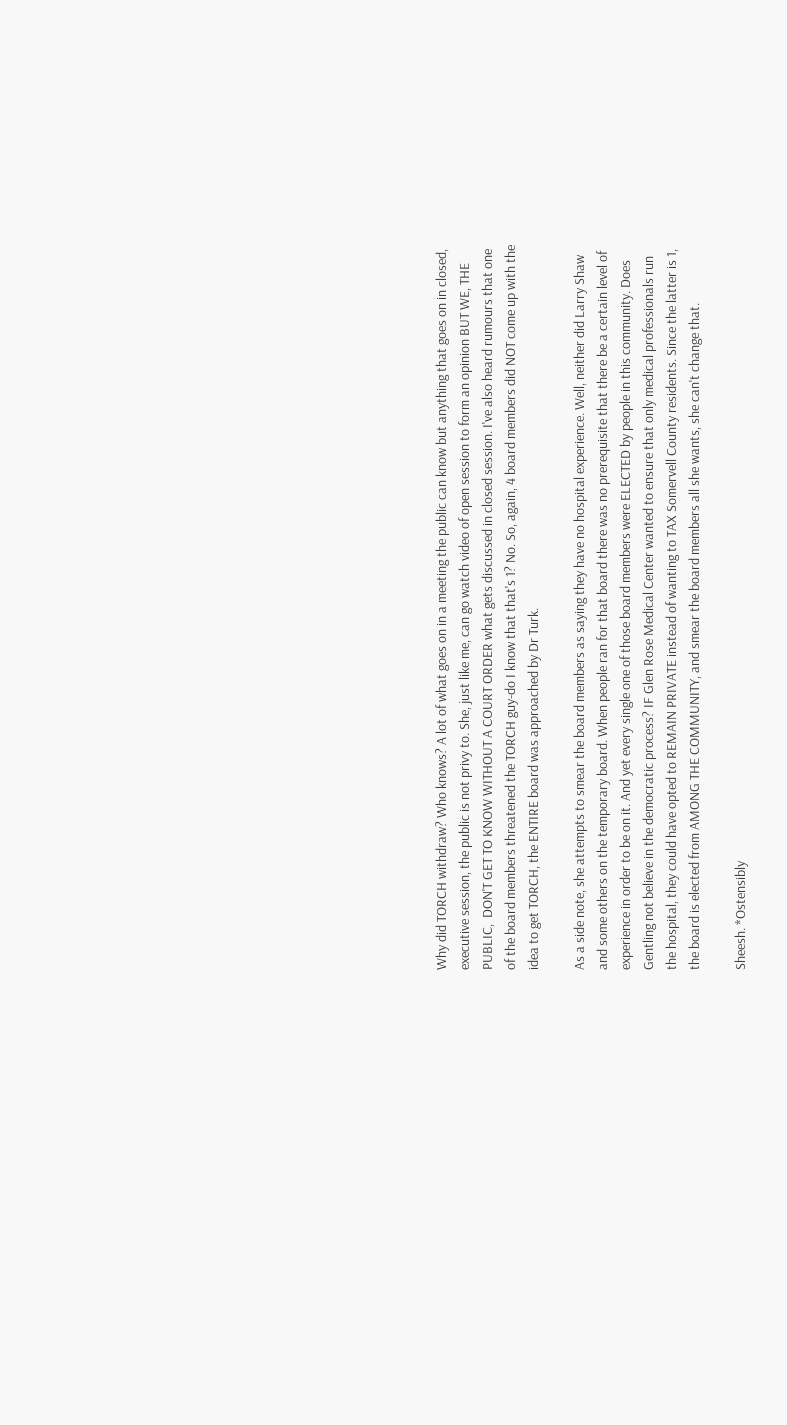Why did TORCH withdraw? Who knows? A lot of what goes on in a meeting the public can know but anything that goes on in closed, executive session, the public is not privy to. She, just like me, can go watch video of open session to form an opinion BUT WE, THE PUBLIC,  DON'T GET TO KNOW WITHOUT A COURT ORDER what gets discussed in closed session. I've also heard rumours that one of the board members threatened the TORCH guy-do I know that that's 1? No. So, again, 4 board members did NOT come up with the idea to get TORCH, the ENTIRE board was approached by Dr Turk.

As a side note, she attempts to smear the board members as saying they have no hospital experience. Well, neither did Larry Shaw and some others on the temporary board. When people ran for that board there was no prerequisite that there be a certain level of experience in order to be on it. And yet every single one of those board members were ELECTED by people in this community. Does Gentling not believe in the democratic process? IF Glen Rose Medical Center wanted to ensure that only medical professionals run the hospital, they could have opted to REMAIN PRIVATE instead of wanting to TAX Somervell County residents. Since the latter is 1, the board is elected from AMONG THE COMMUNITY, and smear the board members all she wants, she can't change that.

Sheesh. *Ostensibly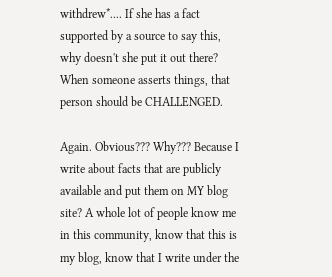withdrew*.... If she has a fact supported by a source to say this, why doesn't she put it out there? When someone asserts things, that person should be CHALLENGED.

Again. Obvious??? Why??? Because I write about facts that are publicly available and put them on MY blog site? A whole lot of people know me in this community, know that this is my blog, know that I write under the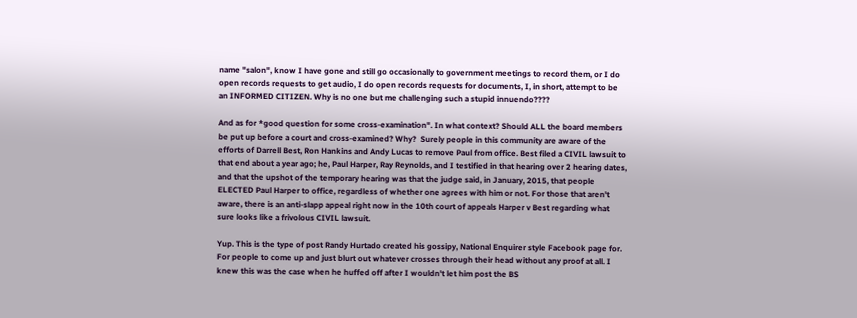name "salon", know I have gone and still go occasionally to government meetings to record them, or I do open records requests to get audio, I do open records requests for documents, I, in short, attempt to be an INFORMED CITIZEN. Why is no one but me challenging such a stupid innuendo????

And as for *good question for some cross-examination". In what context? Should ALL the board members be put up before a court and cross-examined? Why?  Surely people in this community are aware of the efforts of Darrell Best, Ron Hankins and Andy Lucas to remove Paul from office. Best filed a CIVIL lawsuit to that end about a year ago; he, Paul Harper, Ray Reynolds, and I testified in that hearing over 2 hearing dates, and that the upshot of the temporary hearing was that the judge said, in January, 2015, that people ELECTED Paul Harper to office, regardless of whether one agrees with him or not. For those that aren't aware, there is an anti-slapp appeal right now in the 10th court of appeals Harper v Best regarding what sure looks like a frivolous CIVIL lawsuit.

Yup. This is the type of post Randy Hurtado created his gossipy, National Enquirer style Facebook page for. For people to come up and just blurt out whatever crosses through their head without any proof at all. I knew this was the case when he huffed off after I wouldn't let him post the BS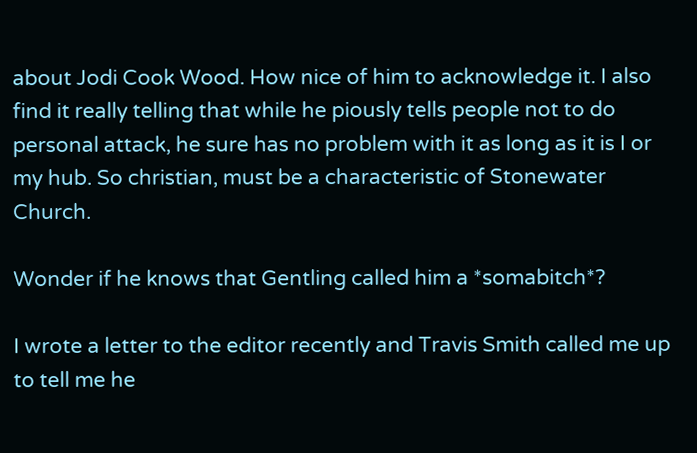about Jodi Cook Wood. How nice of him to acknowledge it. I also find it really telling that while he piously tells people not to do personal attack, he sure has no problem with it as long as it is I or my hub. So christian, must be a characteristic of Stonewater Church.

Wonder if he knows that Gentling called him a *somabitch*?

I wrote a letter to the editor recently and Travis Smith called me up to tell me he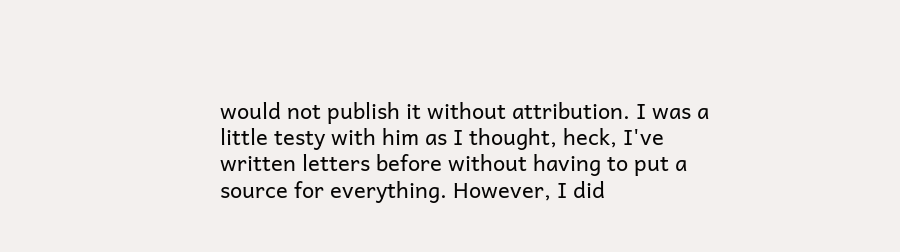would not publish it without attribution. I was a little testy with him as I thought, heck, I've written letters before without having to put a source for everything. However, I did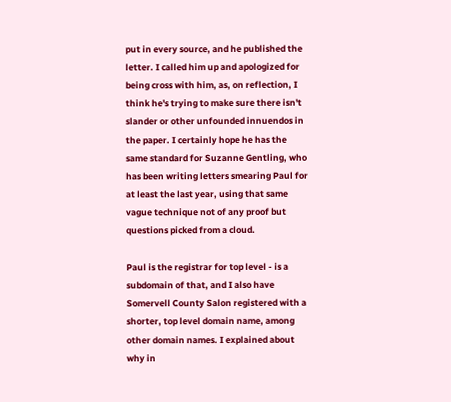put in every source, and he published the letter. I called him up and apologized for being cross with him, as, on reflection, I think he's trying to make sure there isn't slander or other unfounded innuendos in the paper. I certainly hope he has the same standard for Suzanne Gentling, who has been writing letters smearing Paul for at least the last year, using that same vague technique not of any proof but questions picked from a cloud.

Paul is the registrar for top level - is a subdomain of that, and I also have Somervell County Salon registered with a shorter, top level domain name, among other domain names. I explained about why in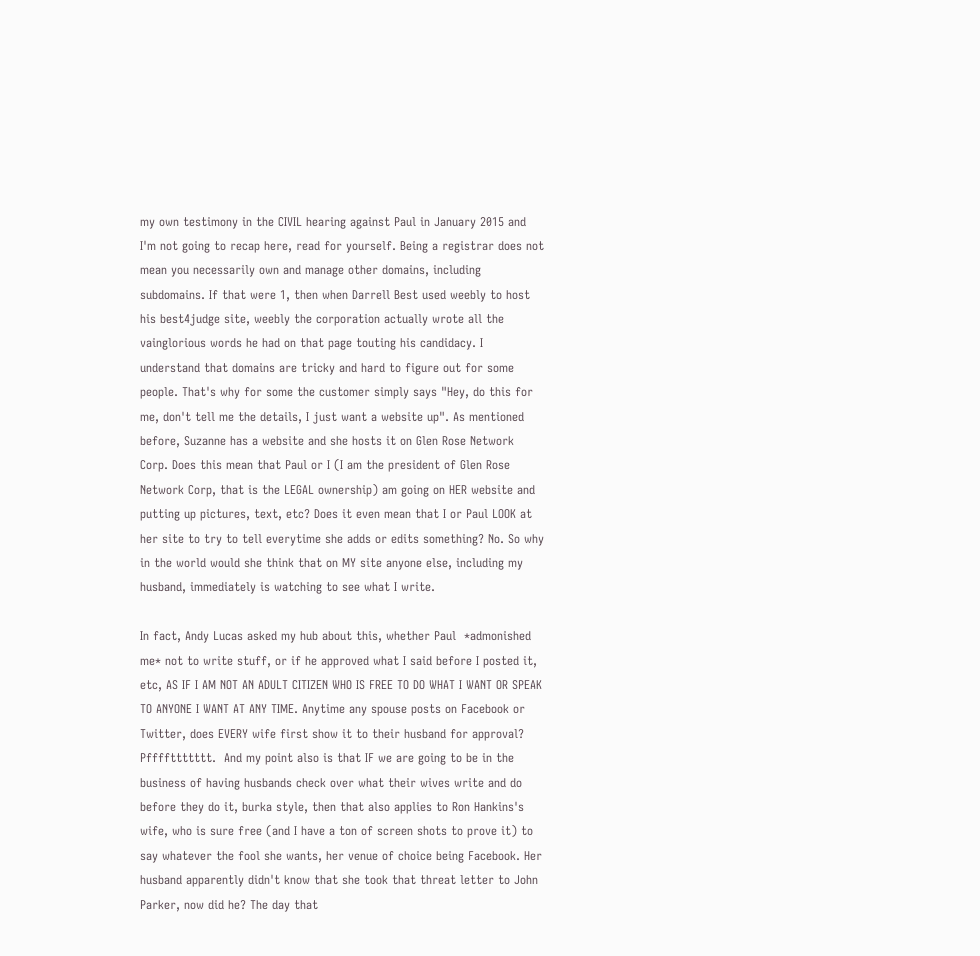my own testimony in the CIVIL hearing against Paul in January 2015 and I'm not going to recap here, read for yourself. Being a registrar does not mean you necessarily own and manage other domains, including subdomains. If that were 1, then when Darrell Best used weebly to host his best4judge site, weebly the corporation actually wrote all the vainglorious words he had on that page touting his candidacy. I understand that domains are tricky and hard to figure out for some people. That's why for some the customer simply says "Hey, do this for me, don't tell me the details, I just want a website up". As mentioned before, Suzanne has a website and she hosts it on Glen Rose Network Corp. Does this mean that Paul or I (I am the president of Glen Rose Network Corp, that is the LEGAL ownership) am going on HER website and putting up pictures, text, etc? Does it even mean that I or Paul LOOK at her site to try to tell everytime she adds or edits something? No. So why in the world would she think that on MY site anyone else, including my husband, immediately is watching to see what I write.

In fact, Andy Lucas asked my hub about this, whether Paul  *admonished me* not to write stuff, or if he approved what I said before I posted it, etc, AS IF I AM NOT AN ADULT CITIZEN WHO IS FREE TO DO WHAT I WANT OR SPEAK TO ANYONE I WANT AT ANY TIME. Anytime any spouse posts on Facebook or Twitter, does EVERY wife first show it to their husband for approval? Pffffttttttt.  And my point also is that IF we are going to be in the business of having husbands check over what their wives write and do before they do it, burka style, then that also applies to Ron Hankins's wife, who is sure free (and I have a ton of screen shots to prove it) to say whatever the fool she wants, her venue of choice being Facebook. Her husband apparently didn't know that she took that threat letter to John Parker, now did he? The day that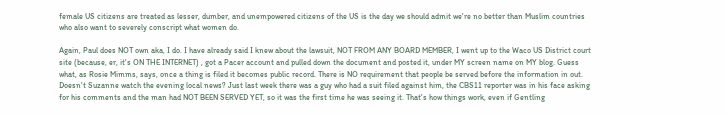female US citizens are treated as lesser, dumber, and unempowered citizens of the US is the day we should admit we're no better than Muslim countries who also want to severely conscript what women do.

Again, Paul does NOT own aka, I do. I have already said I knew about the lawsuit, NOT FROM ANY BOARD MEMBER, I went up to the Waco US District court site (because, er, it's ON THE INTERNET) , got a Pacer account and pulled down the document and posted it, under MY screen name on MY blog. Guess what, as Rosie Mimms, says, once a thing is filed it becomes public record. There is NO requirement that people be served before the information in out. Doesn't Suzanne watch the evening local news? Just last week there was a guy who had a suit filed against him, the CBS11 reporter was in his face asking for his comments and the man had NOT BEEN SERVED YET, so it was the first time he was seeing it. That's how things work, even if Gentling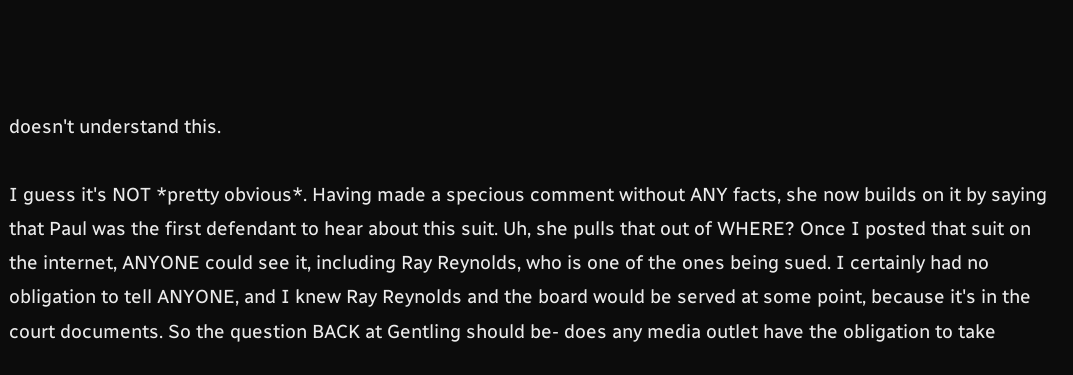doesn't understand this.

I guess it's NOT *pretty obvious*. Having made a specious comment without ANY facts, she now builds on it by saying that Paul was the first defendant to hear about this suit. Uh, she pulls that out of WHERE? Once I posted that suit on the internet, ANYONE could see it, including Ray Reynolds, who is one of the ones being sued. I certainly had no obligation to tell ANYONE, and I knew Ray Reynolds and the board would be served at some point, because it's in the court documents. So the question BACK at Gentling should be- does any media outlet have the obligation to take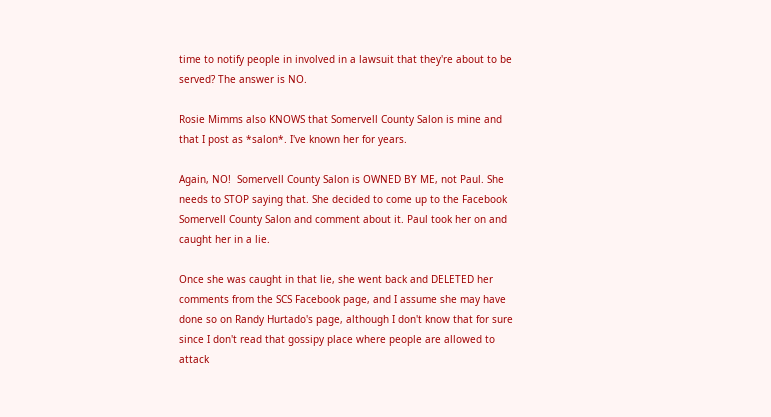time to notify people in involved in a lawsuit that they're about to be served? The answer is NO.

Rosie Mimms also KNOWS that Somervell County Salon is mine and that I post as *salon*. I've known her for years.

Again, NO!  Somervell County Salon is OWNED BY ME, not Paul. She needs to STOP saying that. She decided to come up to the Facebook Somervell County Salon and comment about it. Paul took her on and caught her in a lie.

Once she was caught in that lie, she went back and DELETED her comments from the SCS Facebook page, and I assume she may have done so on Randy Hurtado's page, although I don't know that for sure since I don't read that gossipy place where people are allowed to attack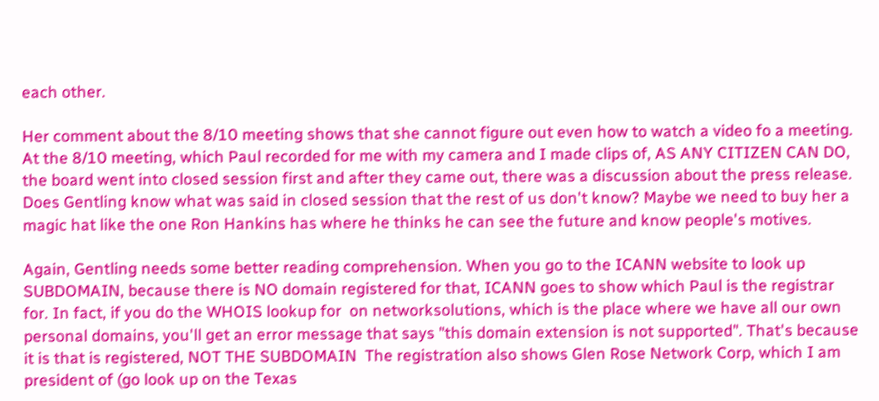each other.

Her comment about the 8/10 meeting shows that she cannot figure out even how to watch a video fo a meeting. At the 8/10 meeting, which Paul recorded for me with my camera and I made clips of, AS ANY CITIZEN CAN DO, the board went into closed session first and after they came out, there was a discussion about the press release. Does Gentling know what was said in closed session that the rest of us don't know? Maybe we need to buy her a magic hat like the one Ron Hankins has where he thinks he can see the future and know people's motives.

Again, Gentling needs some better reading comprehension. When you go to the ICANN website to look up SUBDOMAIN, because there is NO domain registered for that, ICANN goes to show which Paul is the registrar for. In fact, if you do the WHOIS lookup for  on networksolutions, which is the place where we have all our own personal domains, you'll get an error message that says "this domain extension is not supported". That's because it is that is registered, NOT THE SUBDOMAIN  The registration also shows Glen Rose Network Corp, which I am president of (go look up on the Texas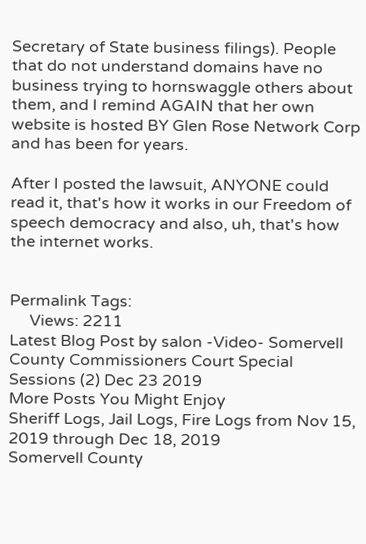Secretary of State business filings). People that do not understand domains have no business trying to hornswaggle others about them, and I remind AGAIN that her own website is hosted BY Glen Rose Network Corp and has been for years.

After I posted the lawsuit, ANYONE could read it, that's how it works in our Freedom of speech democracy and also, uh, that's how the internet works.


Permalink Tags:
     Views: 2211
Latest Blog Post by salon -Video- Somervell County Commissioners Court Special Sessions (2) Dec 23 2019
More Posts You Might Enjoy
Sheriff Logs, Jail Logs, Fire Logs from Nov 15, 2019 through Dec 18, 2019
Somervell County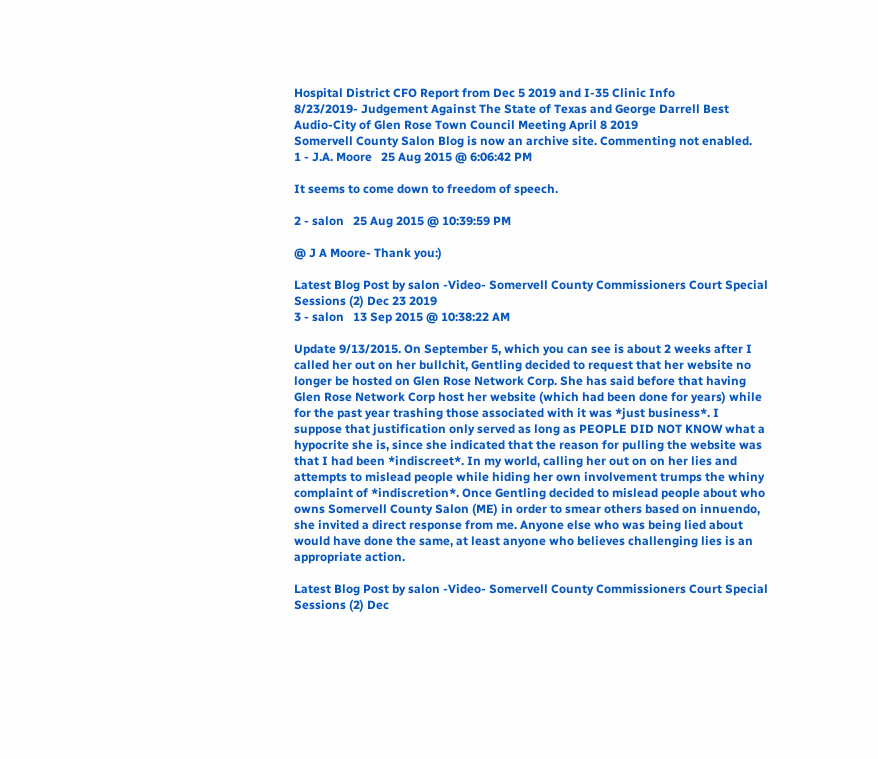Hospital District CFO Report from Dec 5 2019 and I-35 Clinic Info
8/23/2019- Judgement Against The State of Texas and George Darrell Best
Audio-City of Glen Rose Town Council Meeting April 8 2019
Somervell County Salon Blog is now an archive site. Commenting not enabled.
1 - J.A. Moore   25 Aug 2015 @ 6:06:42 PM

It seems to come down to freedom of speech.

2 - salon   25 Aug 2015 @ 10:39:59 PM

@ J A Moore- Thank you:)

Latest Blog Post by salon -Video- Somervell County Commissioners Court Special Sessions (2) Dec 23 2019
3 - salon   13 Sep 2015 @ 10:38:22 AM

Update 9/13/2015. On September 5, which you can see is about 2 weeks after I called her out on her bullchit, Gentling decided to request that her website no longer be hosted on Glen Rose Network Corp. She has said before that having Glen Rose Network Corp host her website (which had been done for years) while for the past year trashing those associated with it was *just business*. I suppose that justification only served as long as PEOPLE DID NOT KNOW what a hypocrite she is, since she indicated that the reason for pulling the website was that I had been *indiscreet*. In my world, calling her out on on her lies and attempts to mislead people while hiding her own involvement trumps the whiny complaint of *indiscretion*. Once Gentling decided to mislead people about who owns Somervell County Salon (ME) in order to smear others based on innuendo, she invited a direct response from me. Anyone else who was being lied about would have done the same, at least anyone who believes challenging lies is an appropriate action.

Latest Blog Post by salon -Video- Somervell County Commissioners Court Special Sessions (2) Dec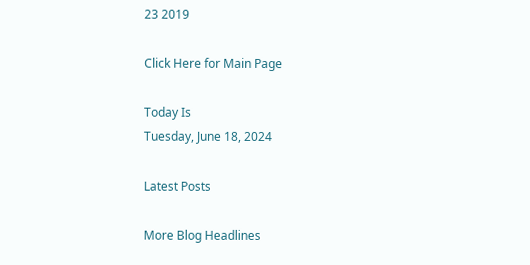23 2019

Click Here for Main Page

Today Is
Tuesday, June 18, 2024

Latest Posts

More Blog Headlines